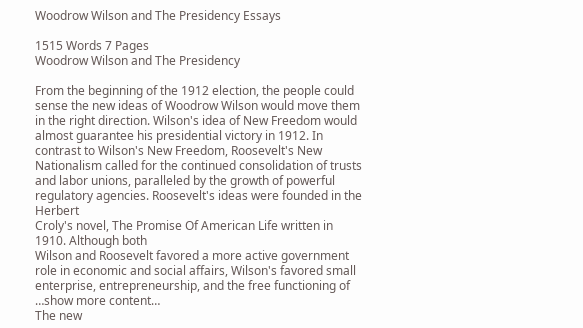Woodrow Wilson and The Presidency Essays

1515 Words 7 Pages
Woodrow Wilson and The Presidency

From the beginning of the 1912 election, the people could sense the new ideas of Woodrow Wilson would move them in the right direction. Wilson's idea of New Freedom would almost guarantee his presidential victory in 1912. In contrast to Wilson's New Freedom, Roosevelt's New Nationalism called for the continued consolidation of trusts and labor unions, paralleled by the growth of powerful regulatory agencies. Roosevelt's ideas were founded in the Herbert
Croly's novel, The Promise Of American Life written in 1910. Although both
Wilson and Roosevelt favored a more active government role in economic and social affairs, Wilson's favored small enterprise, entrepreneurship, and the free functioning of
…show more content…
The new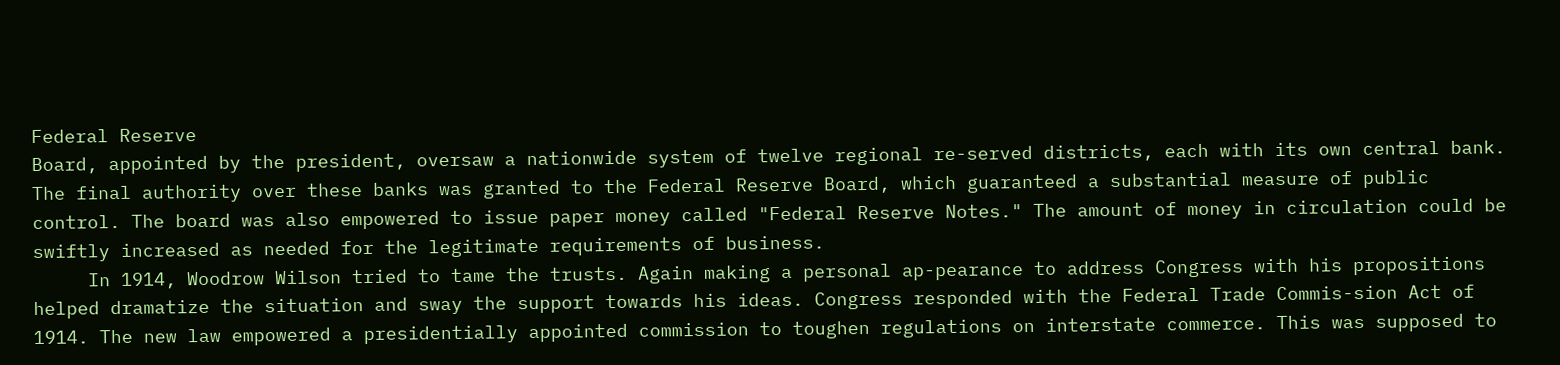Federal Reserve
Board, appointed by the president, oversaw a nationwide system of twelve regional re-served districts, each with its own central bank. The final authority over these banks was granted to the Federal Reserve Board, which guaranteed a substantial measure of public control. The board was also empowered to issue paper money called "Federal Reserve Notes." The amount of money in circulation could be swiftly increased as needed for the legitimate requirements of business.
     In 1914, Woodrow Wilson tried to tame the trusts. Again making a personal ap-pearance to address Congress with his propositions helped dramatize the situation and sway the support towards his ideas. Congress responded with the Federal Trade Commis-sion Act of 1914. The new law empowered a presidentially appointed commission to toughen regulations on interstate commerce. This was supposed to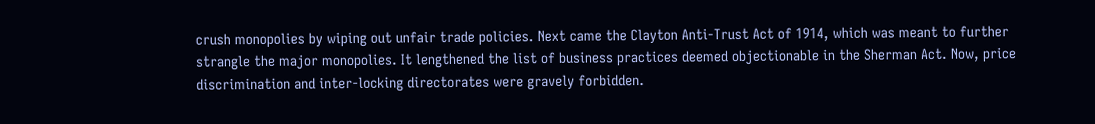crush monopolies by wiping out unfair trade policies. Next came the Clayton Anti-Trust Act of 1914, which was meant to further strangle the major monopolies. It lengthened the list of business practices deemed objectionable in the Sherman Act. Now, price discrimination and inter-locking directorates were gravely forbidden.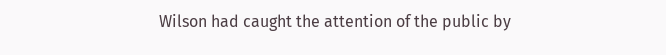Wilson had caught the attention of the public by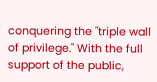conquering the "triple wall of privilege." With the full support of the public,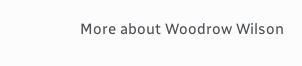More about Woodrow Wilson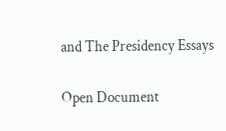and The Presidency Essays

Open Document